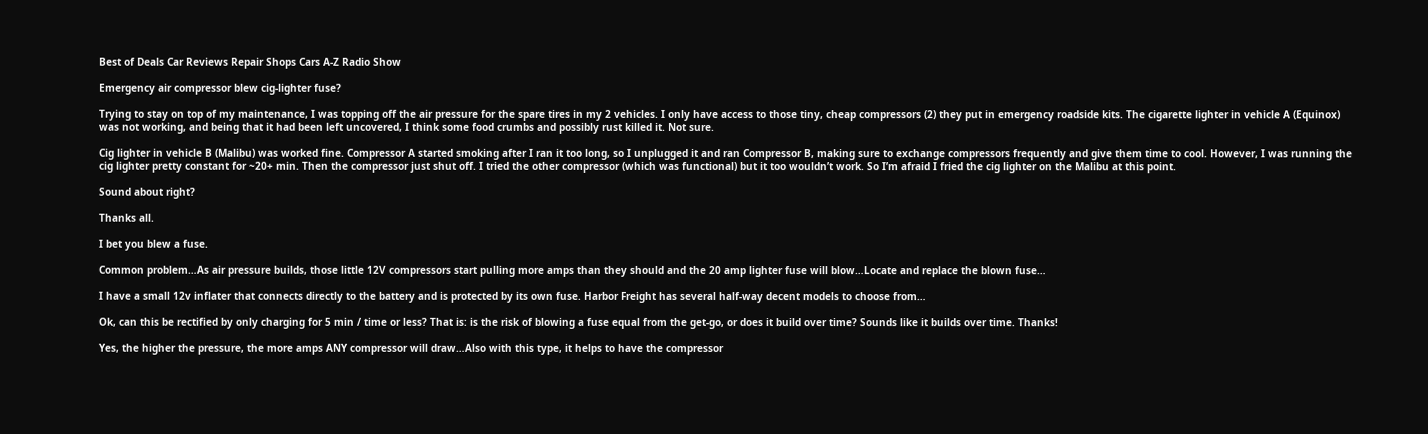Best of Deals Car Reviews Repair Shops Cars A-Z Radio Show

Emergency air compressor blew cig-lighter fuse?

Trying to stay on top of my maintenance, I was topping off the air pressure for the spare tires in my 2 vehicles. I only have access to those tiny, cheap compressors (2) they put in emergency roadside kits. The cigarette lighter in vehicle A (Equinox) was not working, and being that it had been left uncovered, I think some food crumbs and possibly rust killed it. Not sure.

Cig lighter in vehicle B (Malibu) was worked fine. Compressor A started smoking after I ran it too long, so I unplugged it and ran Compressor B, making sure to exchange compressors frequently and give them time to cool. However, I was running the cig lighter pretty constant for ~20+ min. Then the compressor just shut off. I tried the other compressor (which was functional) but it too wouldn’t work. So I’m afraid I fried the cig lighter on the Malibu at this point.

Sound about right?

Thanks all.

I bet you blew a fuse.

Common problem…As air pressure builds, those little 12V compressors start pulling more amps than they should and the 20 amp lighter fuse will blow…Locate and replace the blown fuse…

I have a small 12v inflater that connects directly to the battery and is protected by its own fuse. Harbor Freight has several half-way decent models to choose from…

Ok, can this be rectified by only charging for 5 min / time or less? That is: is the risk of blowing a fuse equal from the get-go, or does it build over time? Sounds like it builds over time. Thanks!

Yes, the higher the pressure, the more amps ANY compressor will draw…Also with this type, it helps to have the compressor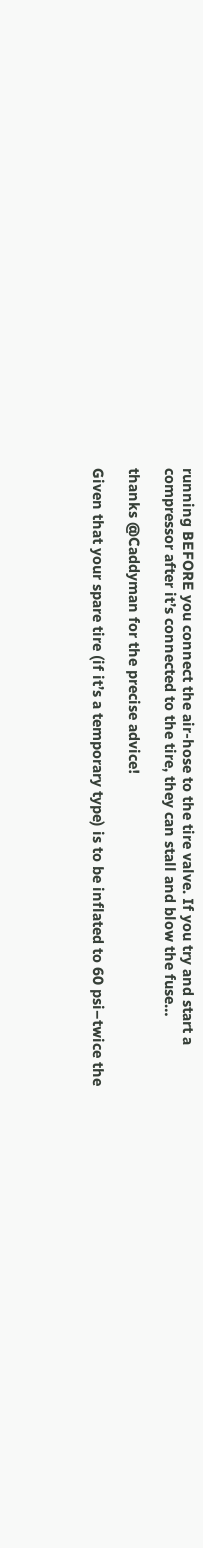running BEFORE you connect the air-hose to the tire valve. If you try and start a compressor after it’s connected to the tire, they can stall and blow the fuse…

thanks @Caddyman for the precise advice!

Given that your spare tire (if it’s a temporary type) is to be inflated to 60 psi–twice the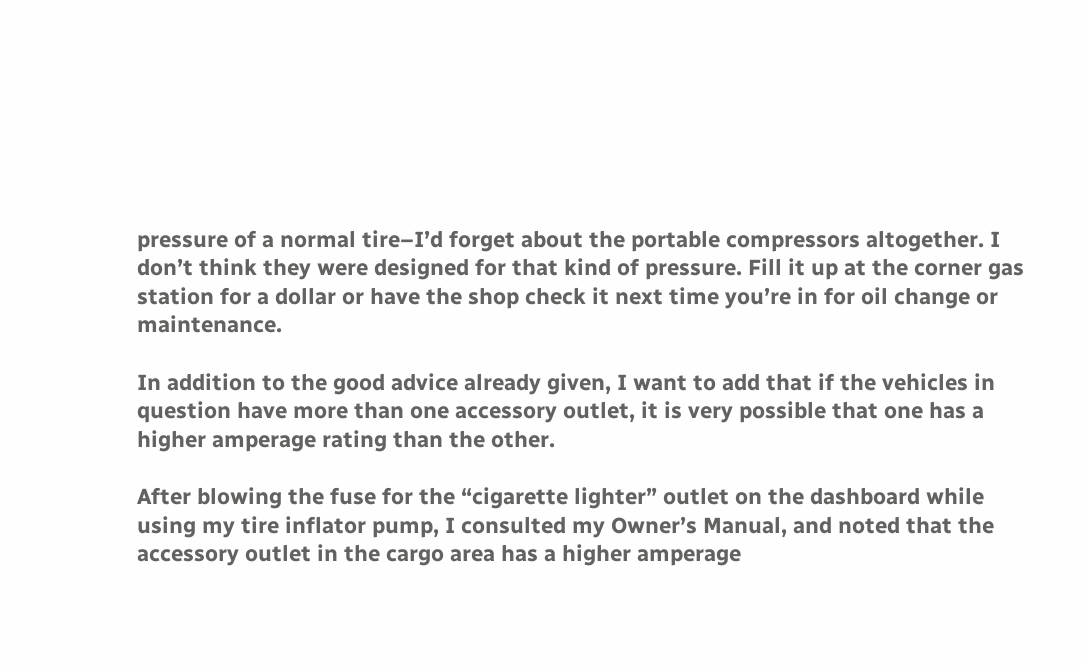pressure of a normal tire–I’d forget about the portable compressors altogether. I don’t think they were designed for that kind of pressure. Fill it up at the corner gas station for a dollar or have the shop check it next time you’re in for oil change or maintenance.

In addition to the good advice already given, I want to add that if the vehicles in question have more than one accessory outlet, it is very possible that one has a higher amperage rating than the other.

After blowing the fuse for the “cigarette lighter” outlet on the dashboard while using my tire inflator pump, I consulted my Owner’s Manual, and noted that the accessory outlet in the cargo area has a higher amperage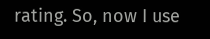rating. So, now I use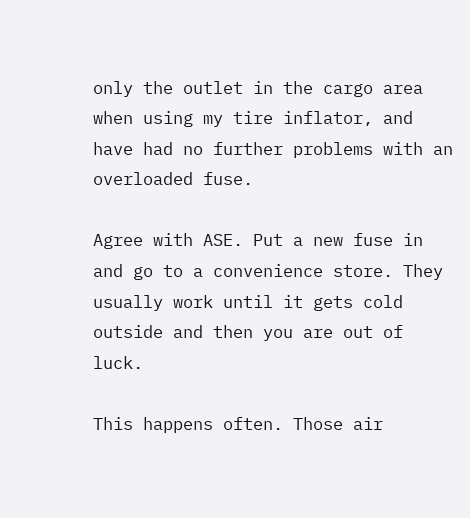only the outlet in the cargo area when using my tire inflator, and have had no further problems with an overloaded fuse.

Agree with ASE. Put a new fuse in and go to a convenience store. They usually work until it gets cold outside and then you are out of luck.

This happens often. Those air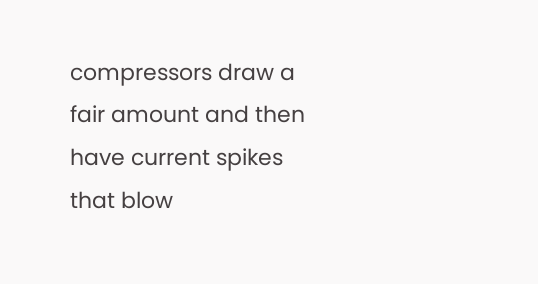compressors draw a fair amount and then have current spikes that blow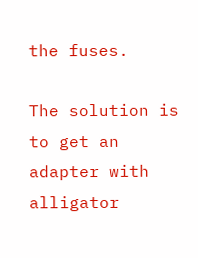the fuses.

The solution is to get an adapter with alligator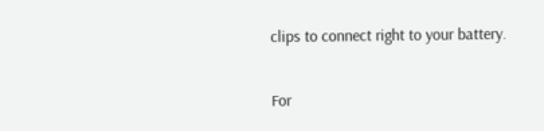clips to connect right to your battery.

For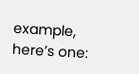example, here’s one: